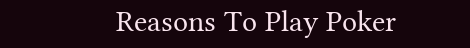Reasons To Play Poker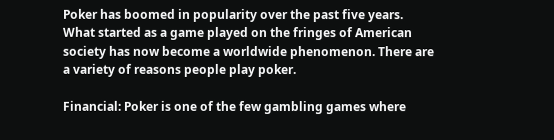Poker has boomed in popularity over the past five years. What started as a game played on the fringes of American society has now become a worldwide phenomenon. There are a variety of reasons people play poker.

Financial: Poker is one of the few gambling games where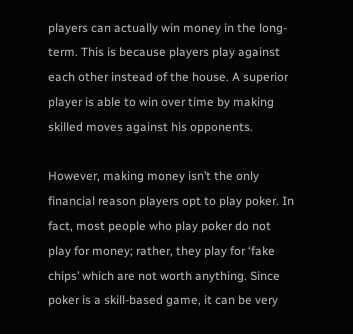players can actually win money in the long-term. This is because players play against each other instead of the house. A superior player is able to win over time by making skilled moves against his opponents.

However, making money isn’t the only financial reason players opt to play poker. In fact, most people who play poker do not play for money; rather, they play for ‘fake chips’ which are not worth anything. Since poker is a skill-based game, it can be very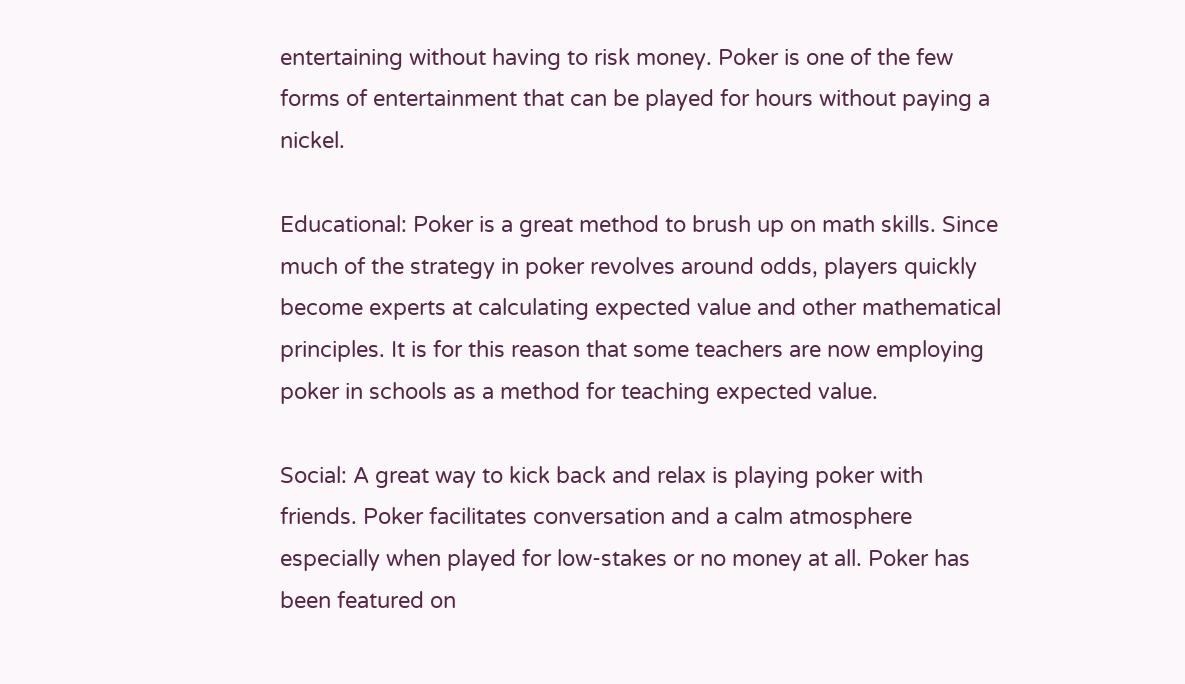entertaining without having to risk money. Poker is one of the few forms of entertainment that can be played for hours without paying a nickel.

Educational: Poker is a great method to brush up on math skills. Since much of the strategy in poker revolves around odds, players quickly become experts at calculating expected value and other mathematical principles. It is for this reason that some teachers are now employing poker in schools as a method for teaching expected value.

Social: A great way to kick back and relax is playing poker with friends. Poker facilitates conversation and a calm atmosphere especially when played for low-stakes or no money at all. Poker has been featured on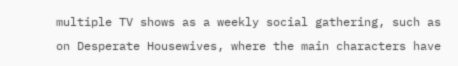multiple TV shows as a weekly social gathering, such as on Desperate Housewives, where the main characters have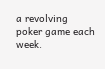a revolving poker game each week.